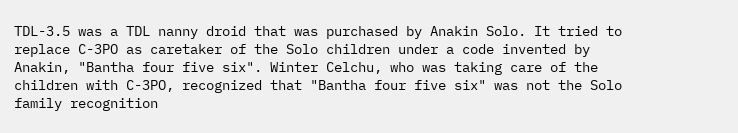TDL-3.5 was a TDL nanny droid that was purchased by Anakin Solo. It tried to replace C-3PO as caretaker of the Solo children under a code invented by Anakin, "Bantha four five six". Winter Celchu, who was taking care of the children with C-3PO, recognized that "Bantha four five six" was not the Solo family recognition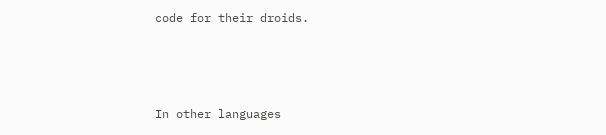code for their droids.



In other languages